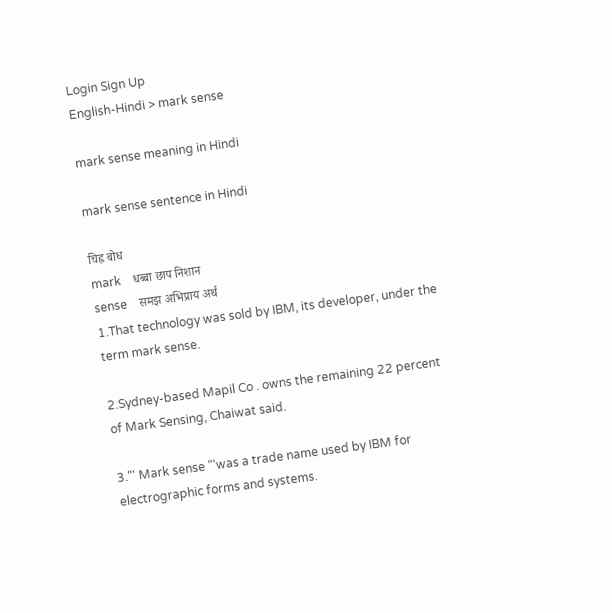Login Sign Up
English-Hindi > mark sense

mark sense meaning in Hindi

mark sense sentence in Hindi

चिह्न बोध
mark    धब्बा छाप निशान
sense    समझ अभिप्राय अर्थ
1.That technology was sold by IBM, its developer, under the term mark sense.

2.Sydney-based Mapil Co . owns the remaining 22 percent of Mark Sensing, Chaiwat said.

3."' Mark sense "'was a trade name used by IBM for electrographic forms and systems.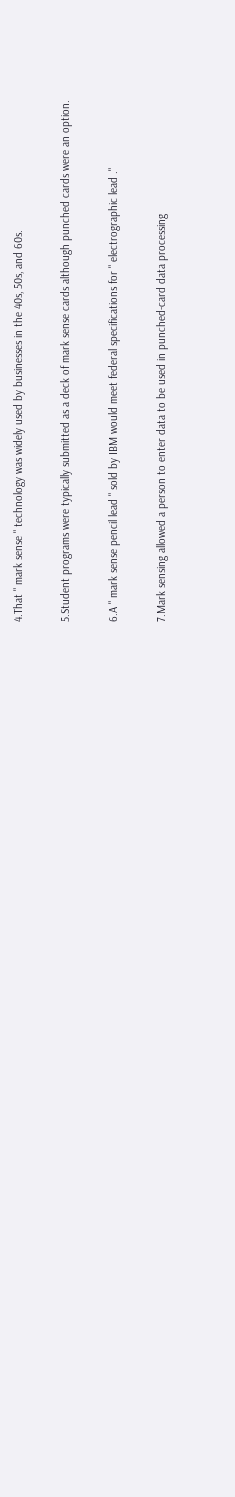4.That " mark sense " technology was widely used by businesses in the 40s, 50s, and 60s.

5.Student programs were typically submitted as a deck of mark sense cards although punched cards were an option.

6.A " mark sense pencil lead " sold by IBM would meet federal specifications for " electrographic lead ."

7.Mark sensing allowed a person to enter data to be used in punched-card data processing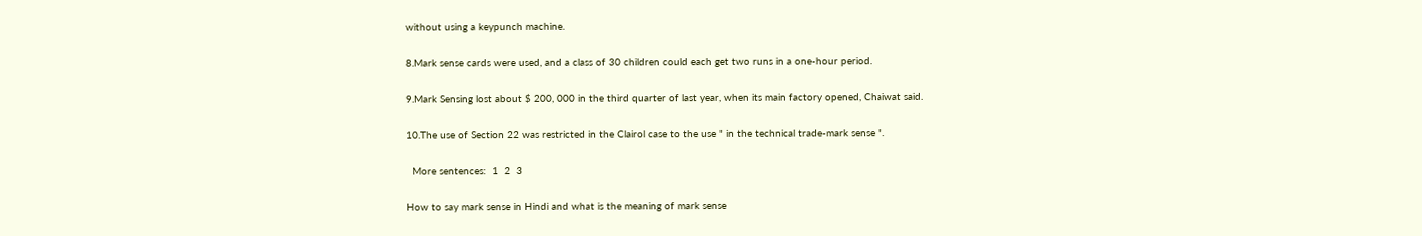without using a keypunch machine.

8.Mark sense cards were used, and a class of 30 children could each get two runs in a one-hour period.

9.Mark Sensing lost about $ 200, 000 in the third quarter of last year, when its main factory opened, Chaiwat said.

10.The use of Section 22 was restricted in the Clairol case to the use " in the technical trade-mark sense ".

  More sentences:  1  2  3

How to say mark sense in Hindi and what is the meaning of mark sense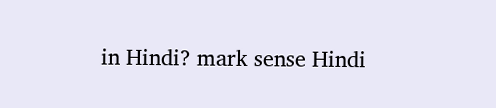in Hindi? mark sense Hindi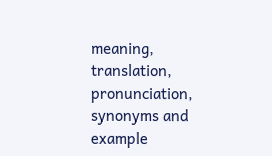meaning, translation, pronunciation, synonyms and example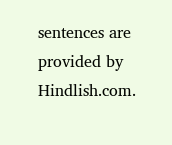sentences are provided by Hindlish.com.